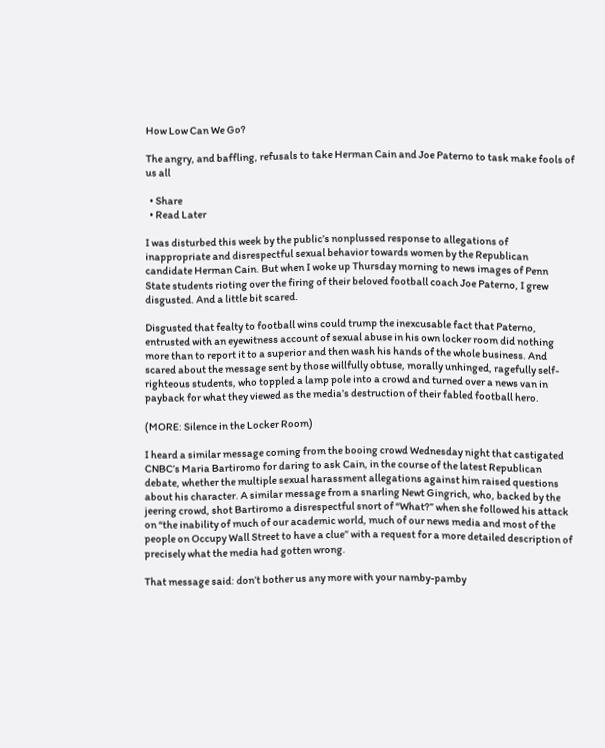How Low Can We Go?

The angry, and baffling, refusals to take Herman Cain and Joe Paterno to task make fools of us all

  • Share
  • Read Later

I was disturbed this week by the public’s nonplussed response to allegations of inappropriate and disrespectful sexual behavior towards women by the Republican candidate Herman Cain. But when I woke up Thursday morning to news images of Penn State students rioting over the firing of their beloved football coach Joe Paterno, I grew disgusted. And a little bit scared.

Disgusted that fealty to football wins could trump the inexcusable fact that Paterno, entrusted with an eyewitness account of sexual abuse in his own locker room did nothing more than to report it to a superior and then wash his hands of the whole business. And scared about the message sent by those willfully obtuse, morally unhinged, ragefully self-righteous students, who toppled a lamp pole into a crowd and turned over a news van in payback for what they viewed as the media’s destruction of their fabled football hero.

(MORE: Silence in the Locker Room)

I heard a similar message coming from the booing crowd Wednesday night that castigated CNBC’s Maria Bartiromo for daring to ask Cain, in the course of the latest Republican debate, whether the multiple sexual harassment allegations against him raised questions about his character. A similar message from a snarling Newt Gingrich, who, backed by the jeering crowd, shot Bartiromo a disrespectful snort of “What?” when she followed his attack on “the inability of much of our academic world, much of our news media and most of the people on Occupy Wall Street to have a clue” with a request for a more detailed description of precisely what the media had gotten wrong.

That message said: don’t bother us any more with your namby-pamby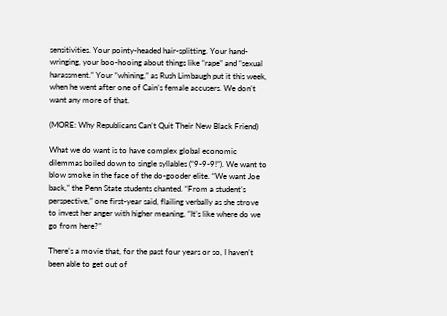sensitivities. Your pointy-headed hair-splitting. Your hand-wringing, your boo-hooing about things like “rape” and “sexual harassment.” Your “whining,” as Rush Limbaugh put it this week, when he went after one of Cain’s female accusers. We don’t want any more of that.

(MORE: Why Republicans Can’t Quit Their New Black Friend)

What we do want is to have complex global economic dilemmas boiled down to single syllables (“9-9-9!”). We want to blow smoke in the face of the do-gooder elite. “We want Joe back,” the Penn State students chanted. “From a student’s perspective,” one first-year said, flailing verbally as she strove to invest her anger with higher meaning, “It’s like where do we go from here?”

There’s a movie that, for the past four years or so, I haven’t been able to get out of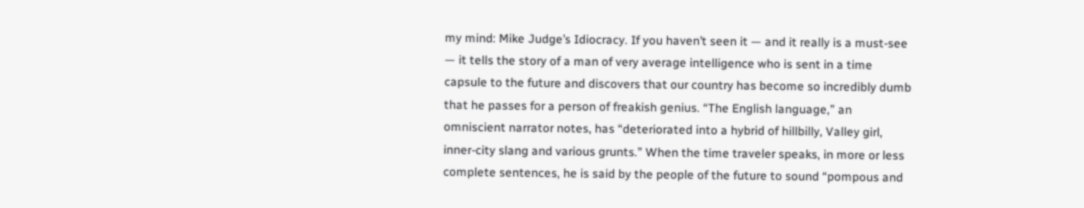my mind: Mike Judge’s Idiocracy. If you haven’t seen it — and it really is a must-see — it tells the story of a man of very average intelligence who is sent in a time capsule to the future and discovers that our country has become so incredibly dumb that he passes for a person of freakish genius. “The English language,” an omniscient narrator notes, has “deteriorated into a hybrid of hillbilly, Valley girl, inner-city slang and various grunts.” When the time traveler speaks, in more or less complete sentences, he is said by the people of the future to sound “pompous and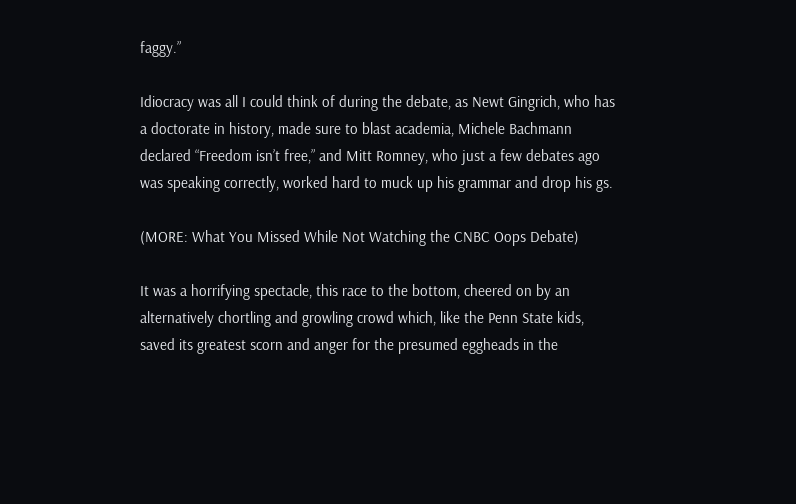faggy.”

Idiocracy was all I could think of during the debate, as Newt Gingrich, who has a doctorate in history, made sure to blast academia, Michele Bachmann declared “Freedom isn’t free,” and Mitt Romney, who just a few debates ago was speaking correctly, worked hard to muck up his grammar and drop his gs.

(MORE: What You Missed While Not Watching the CNBC Oops Debate)

It was a horrifying spectacle, this race to the bottom, cheered on by an alternatively chortling and growling crowd which, like the Penn State kids, saved its greatest scorn and anger for the presumed eggheads in the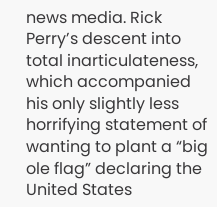news media. Rick Perry’s descent into total inarticulateness, which accompanied his only slightly less horrifying statement of wanting to plant a “big ole flag” declaring the United States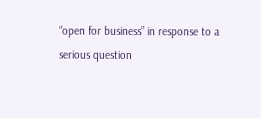“open for business” in response to a serious question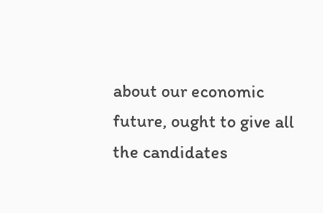about our economic future, ought to give all the candidates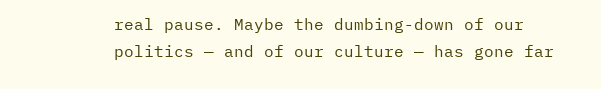real pause. Maybe the dumbing-down of our politics — and of our culture — has gone far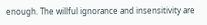enough. The willful ignorance and insensitivity are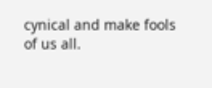cynical and make fools of us all.